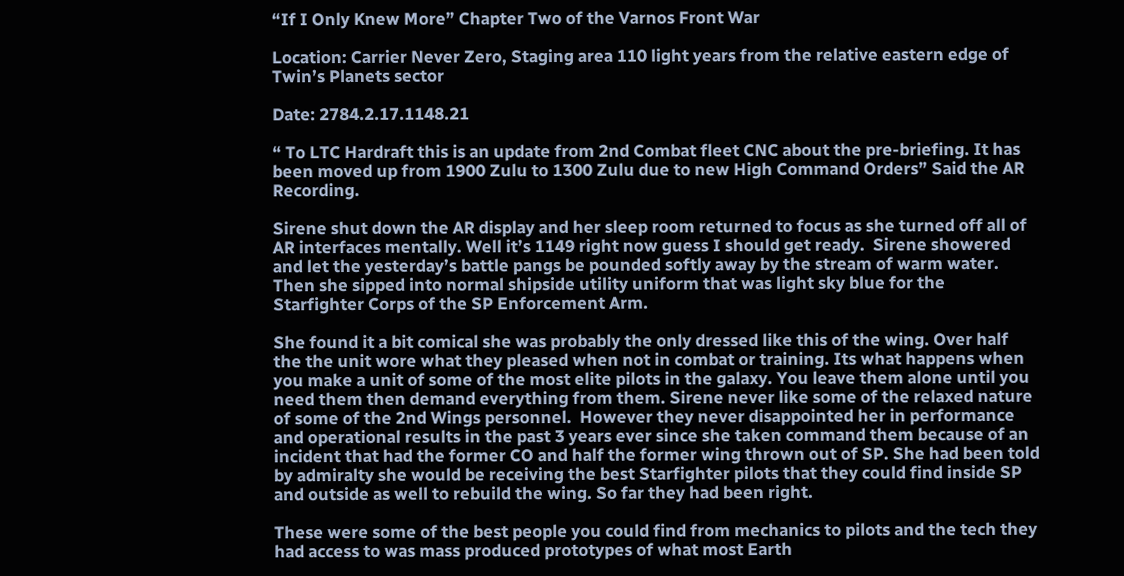“If I Only Knew More” Chapter Two of the Varnos Front War

Location: Carrier Never Zero, Staging area 110 light years from the relative eastern edge of Twin’s Planets sector

Date: 2784.2.17.1148.21

“ To LTC Hardraft this is an update from 2nd Combat fleet CNC about the pre-briefing. It has been moved up from 1900 Zulu to 1300 Zulu due to new High Command Orders” Said the AR Recording.

Sirene shut down the AR display and her sleep room returned to focus as she turned off all of AR interfaces mentally. Well it’s 1149 right now guess I should get ready.  Sirene showered and let the yesterday’s battle pangs be pounded softly away by the stream of warm water. Then she sipped into normal shipside utility uniform that was light sky blue for the Starfighter Corps of the SP Enforcement Arm.

She found it a bit comical she was probably the only dressed like this of the wing. Over half the the unit wore what they pleased when not in combat or training. Its what happens when you make a unit of some of the most elite pilots in the galaxy. You leave them alone until you need them then demand everything from them. Sirene never like some of the relaxed nature of some of the 2nd Wings personnel.  However they never disappointed her in performance and operational results in the past 3 years ever since she taken command them because of an incident that had the former CO and half the former wing thrown out of SP. She had been told by admiralty she would be receiving the best Starfighter pilots that they could find inside SP and outside as well to rebuild the wing. So far they had been right.

These were some of the best people you could find from mechanics to pilots and the tech they had access to was mass produced prototypes of what most Earth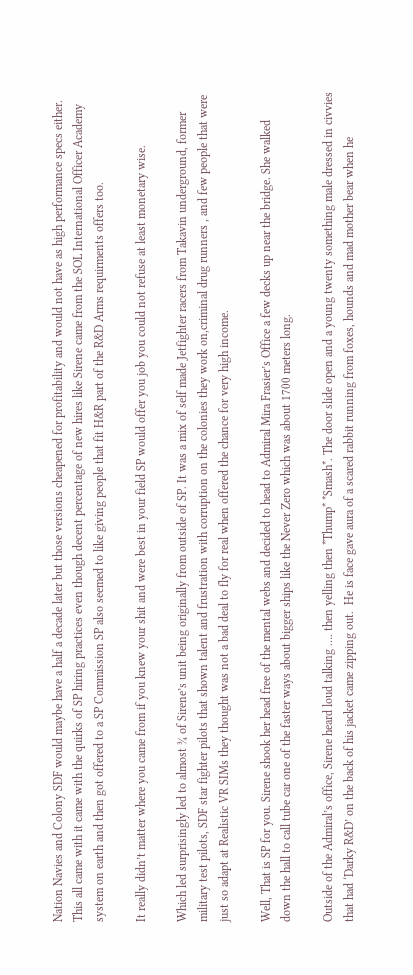Nation Navies and Colony SDF would maybe have a half a decade later but those versions cheapened for profitability and would not have as high performance specs either. This all came with it came with the quirks of SP hiring practices even though decent percentage of new hires like Sirene came from the SOL International Officer Academy system on earth and then got offered to a SP Commission SP also seemed to like giving people that fit H&R part of the R&D Arms requirments offers too.

It really didn’t matter where you came from if you knew your shit and were best in your field SP would offer you job you could not refuse at least monetary wise.

Which led surprisingly led to almost ¾ of Sirene’s unit being originally from outside of SP. It was a mix of self made Jetfighter racers from Takavin underground, former military test pilots, SDF star fighter pilots that shown talent and frustration with corruption on the colonies they work on,criminal drug runners , and few people that were just so adapt at Realistic VR SIMs they thought was not a bad deal to fly for real when offered the chance for very high income.

Well, That is SP for you. Sirene shook her head free of the mental webs and decided to head to Admiral Mira Frasier’s Office a few decks up near the bridge. She walked down the hall to call tube car one of the faster ways about bigger ships like the Never Zero which was about 1700 meters long.

Outside of the Admiral’s office, Sirene heard loud talking …. then yelling then *Thump* *Smash*. The door slide open and a young twenty something male dressed in civvies that had ‘Darky R&D’ on the back of his jacket came zipping out.  He is face gave aura of a scared rabbit running from foxes, hounds and mad mother bear when he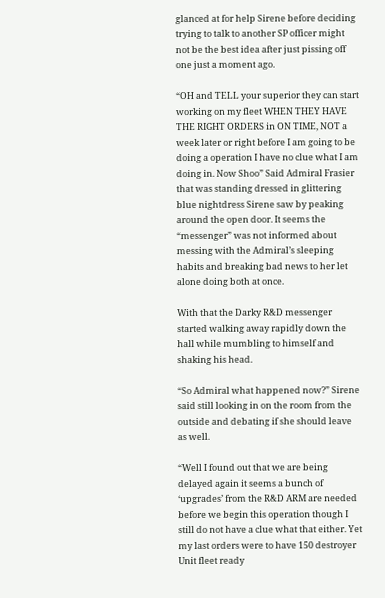glanced at for help Sirene before deciding trying to talk to another SP officer might not be the best idea after just pissing off one just a moment ago.

“OH and TELL your superior they can start working on my fleet WHEN THEY HAVE THE RIGHT ORDERS in ON TIME, NOT a week later or right before I am going to be doing a operation I have no clue what I am doing in. Now Shoo” Said Admiral Frasier that was standing dressed in glittering blue nightdress Sirene saw by peaking around the open door. It seems the “messenger” was not informed about messing with the Admiral’s sleeping habits and breaking bad news to her let alone doing both at once.

With that the Darky R&D messenger started walking away rapidly down the hall while mumbling to himself and shaking his head.

“So Admiral what happened now?” Sirene said still looking in on the room from the outside and debating if she should leave as well.

“Well I found out that we are being delayed again it seems a bunch of ‘upgrades’ from the R&D ARM are needed before we begin this operation though I still do not have a clue what that either. Yet my last orders were to have 150 destroyer Unit fleet ready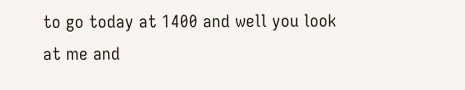to go today at 1400 and well you look at me and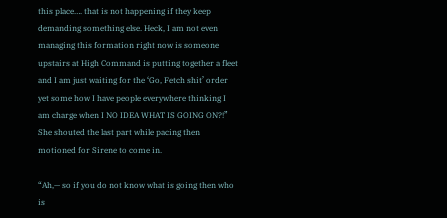this place…. that is not happening if they keep demanding something else. Heck, I am not even managing this formation right now is someone upstairs at High Command is putting together a fleet and I am just waiting for the ‘Go, Fetch shit’ order yet some how I have people everywhere thinking I am charge when I NO IDEA WHAT IS GOING ON?!” She shouted the last part while pacing then motioned for Sirene to come in.

“Ah,— so if you do not know what is going then who is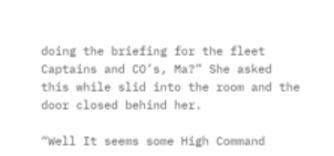doing the briefing for the fleet Captains and CO’s, Ma?” She asked this while slid into the room and the door closed behind her.

“Well It seems some High Command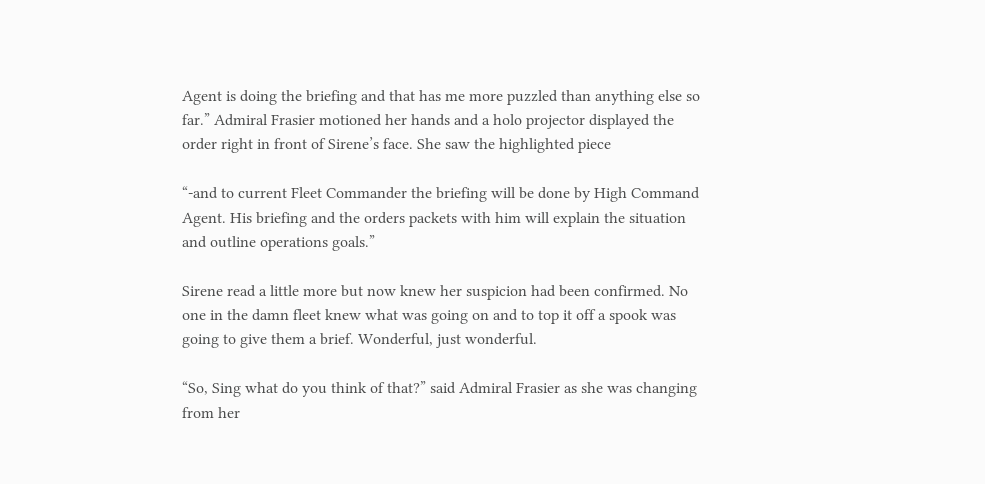Agent is doing the briefing and that has me more puzzled than anything else so far.” Admiral Frasier motioned her hands and a holo projector displayed the order right in front of Sirene’s face. She saw the highlighted piece

“-and to current Fleet Commander the briefing will be done by High Command Agent. His briefing and the orders packets with him will explain the situation and outline operations goals.”

Sirene read a little more but now knew her suspicion had been confirmed. No one in the damn fleet knew what was going on and to top it off a spook was going to give them a brief. Wonderful, just wonderful.

“So, Sing what do you think of that?” said Admiral Frasier as she was changing from her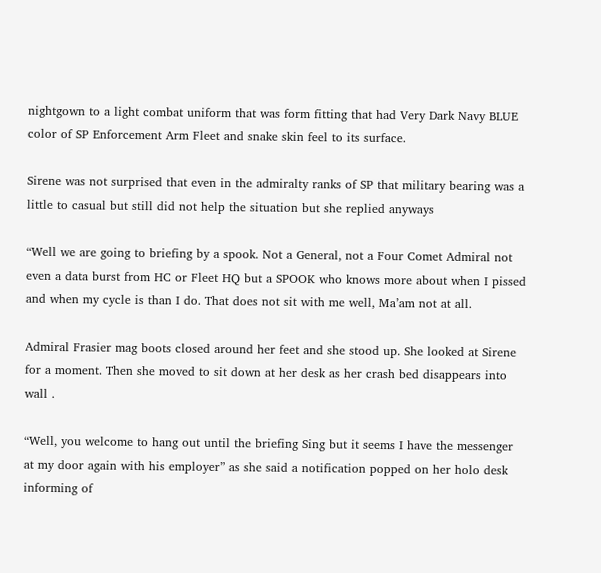nightgown to a light combat uniform that was form fitting that had Very Dark Navy BLUE color of SP Enforcement Arm Fleet and snake skin feel to its surface.

Sirene was not surprised that even in the admiralty ranks of SP that military bearing was a little to casual but still did not help the situation but she replied anyways

“Well we are going to briefing by a spook. Not a General, not a Four Comet Admiral not even a data burst from HC or Fleet HQ but a SPOOK who knows more about when I pissed and when my cycle is than I do. That does not sit with me well, Ma’am not at all.

Admiral Frasier mag boots closed around her feet and she stood up. She looked at Sirene for a moment. Then she moved to sit down at her desk as her crash bed disappears into wall .

“Well, you welcome to hang out until the briefing Sing but it seems I have the messenger at my door again with his employer” as she said a notification popped on her holo desk informing of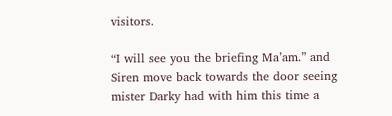visitors.

“I will see you the briefing Ma’am.” and Siren move back towards the door seeing mister Darky had with him this time a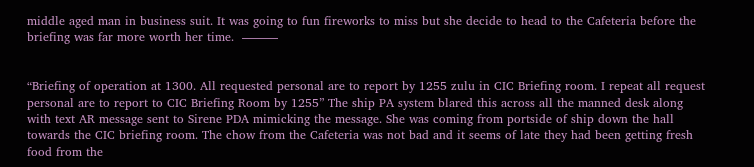middle aged man in business suit. It was going to fun fireworks to miss but she decide to head to the Cafeteria before the briefing was far more worth her time.  ———


“Briefing of operation at 1300. All requested personal are to report by 1255 zulu in CIC Briefing room. I repeat all request personal are to report to CIC Briefing Room by 1255” The ship PA system blared this across all the manned desk along with text AR message sent to Sirene PDA mimicking the message. She was coming from portside of ship down the hall towards the CIC briefing room. The chow from the Cafeteria was not bad and it seems of late they had been getting fresh food from the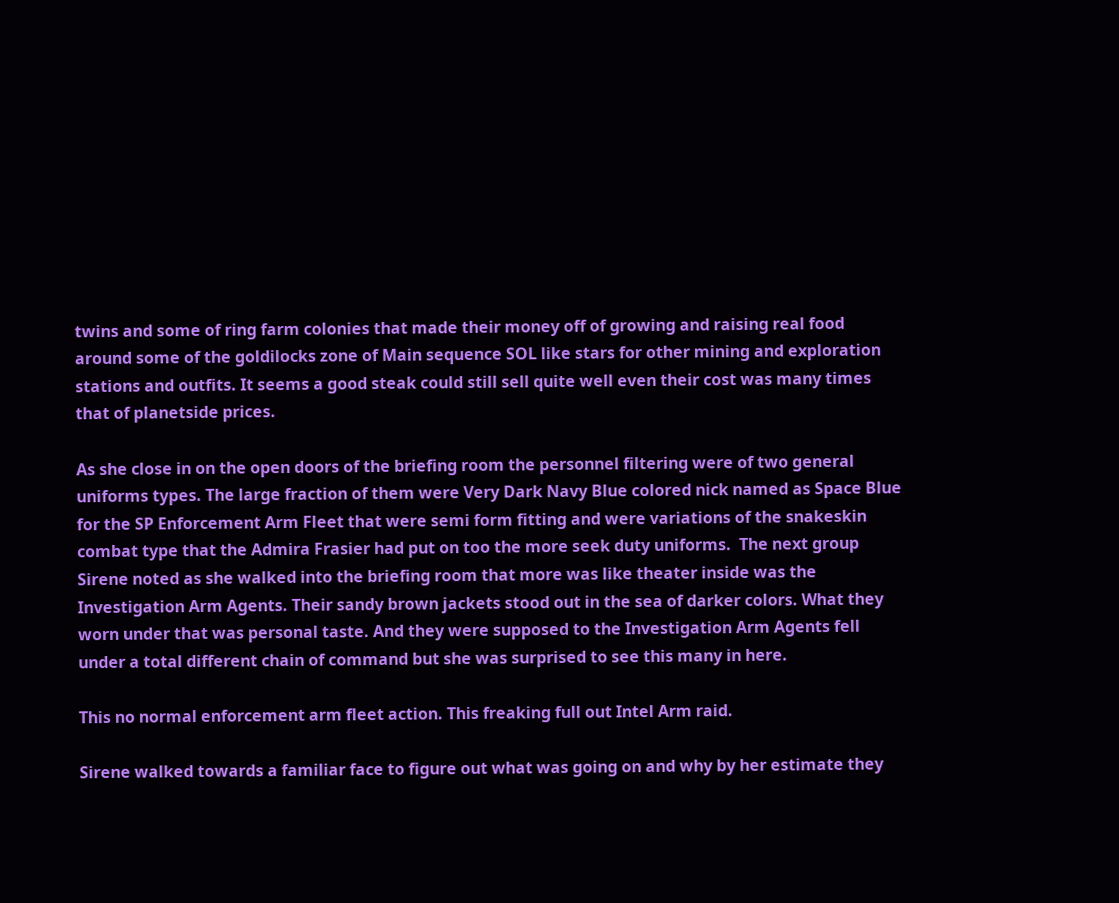twins and some of ring farm colonies that made their money off of growing and raising real food around some of the goldilocks zone of Main sequence SOL like stars for other mining and exploration stations and outfits. It seems a good steak could still sell quite well even their cost was many times that of planetside prices.

As she close in on the open doors of the briefing room the personnel filtering were of two general uniforms types. The large fraction of them were Very Dark Navy Blue colored nick named as Space Blue for the SP Enforcement Arm Fleet that were semi form fitting and were variations of the snakeskin combat type that the Admira Frasier had put on too the more seek duty uniforms.  The next group Sirene noted as she walked into the briefing room that more was like theater inside was the Investigation Arm Agents. Their sandy brown jackets stood out in the sea of darker colors. What they worn under that was personal taste. And they were supposed to the Investigation Arm Agents fell under a total different chain of command but she was surprised to see this many in here.

This no normal enforcement arm fleet action. This freaking full out Intel Arm raid.

Sirene walked towards a familiar face to figure out what was going on and why by her estimate they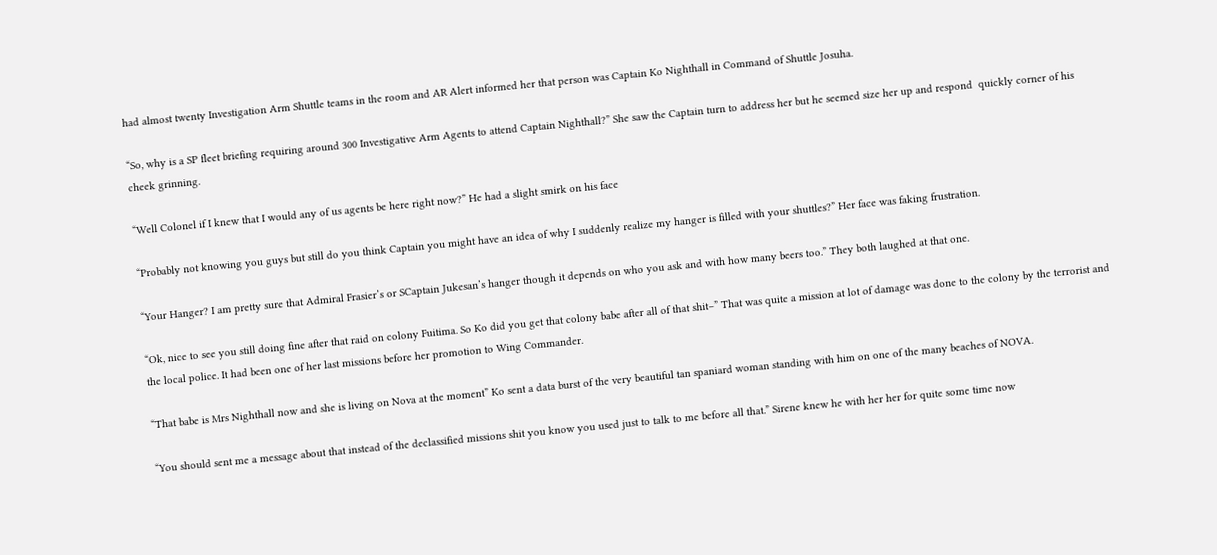had almost twenty Investigation Arm Shuttle teams in the room and AR Alert informed her that person was Captain Ko Nighthall in Command of Shuttle Josuha.

“So, why is a SP fleet briefing requiring around 300 Investigative Arm Agents to attend Captain Nighthall?” She saw the Captain turn to address her but he seemed size her up and respond  quickly corner of his cheek grinning.

“Well Colonel if I knew that I would any of us agents be here right now?” He had a slight smirk on his face

“Probably not knowing you guys but still do you think Captain you might have an idea of why I suddenly realize my hanger is filled with your shuttles?” Her face was faking frustration.

“Your Hanger? I am pretty sure that Admiral Frasier’s or SCaptain Jukesan’s hanger though it depends on who you ask and with how many beers too.” They both laughed at that one.

“Ok, nice to see you still doing fine after that raid on colony Fuitima. So Ko did you get that colony babe after all of that shit–” That was quite a mission at lot of damage was done to the colony by the terrorist and the local police. It had been one of her last missions before her promotion to Wing Commander.

“That babe is Mrs Nighthall now and she is living on Nova at the moment” Ko sent a data burst of the very beautiful tan spaniard woman standing with him on one of the many beaches of NOVA.

“You should sent me a message about that instead of the declassified missions shit you know you used just to talk to me before all that.” Sirene knew he with her her for quite some time now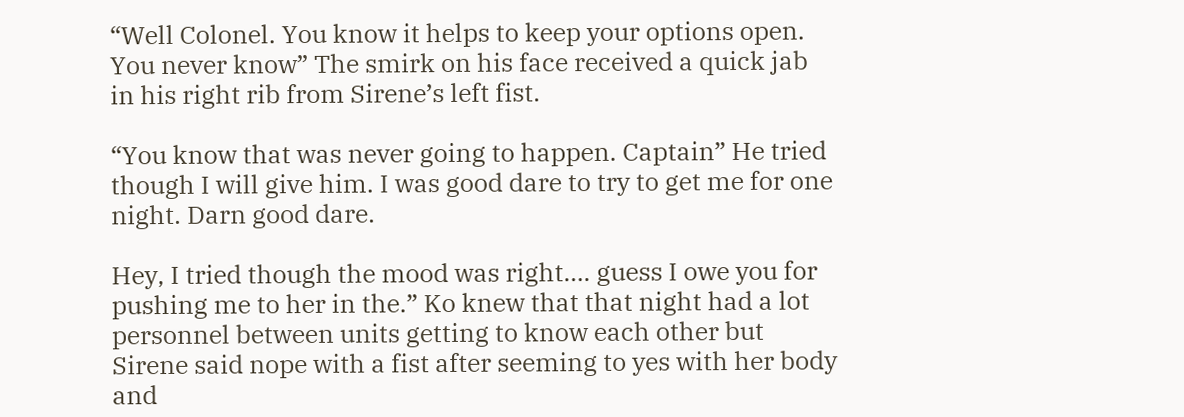“Well Colonel. You know it helps to keep your options open. You never know” The smirk on his face received a quick jab in his right rib from Sirene’s left fist.

“You know that was never going to happen. Captain” He tried though I will give him. I was good dare to try to get me for one night. Darn good dare.

Hey, I tried though the mood was right…. guess I owe you for pushing me to her in the.” Ko knew that that night had a lot personnel between units getting to know each other but Sirene said nope with a fist after seeming to yes with her body and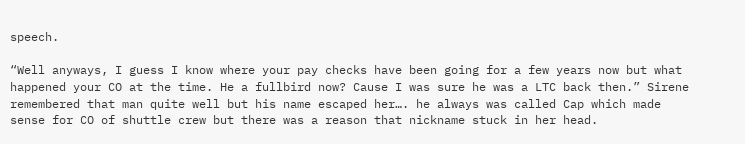speech.

“Well anyways, I guess I know where your pay checks have been going for a few years now but what happened your CO at the time. He a fullbird now? Cause I was sure he was a LTC back then.” Sirene remembered that man quite well but his name escaped her…. he always was called Cap which made sense for CO of shuttle crew but there was a reason that nickname stuck in her head.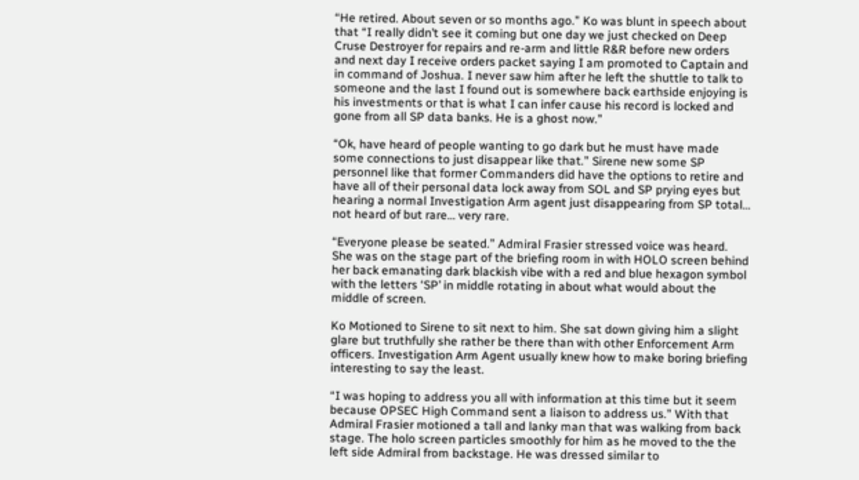“He retired. About seven or so months ago.” Ko was blunt in speech about that “I really didn’t see it coming but one day we just checked on Deep Cruse Destroyer for repairs and re-arm and little R&R before new orders and next day I receive orders packet saying I am promoted to Captain and in command of Joshua. I never saw him after he left the shuttle to talk to someone and the last I found out is somewhere back earthside enjoying is his investments or that is what I can infer cause his record is locked and gone from all SP data banks. He is a ghost now.”

“Ok, have heard of people wanting to go dark but he must have made some connections to just disappear like that.” Sirene new some SP personnel like that former Commanders did have the options to retire and have all of their personal data lock away from SOL and SP prying eyes but hearing a normal Investigation Arm agent just disappearing from SP total… not heard of but rare… very rare.

“Everyone please be seated.” Admiral Frasier stressed voice was heard. She was on the stage part of the briefing room in with HOLO screen behind her back emanating dark blackish vibe with a red and blue hexagon symbol with the letters ‘SP’ in middle rotating in about what would about the middle of screen.

Ko Motioned to Sirene to sit next to him. She sat down giving him a slight glare but truthfully she rather be there than with other Enforcement Arm officers. Investigation Arm Agent usually knew how to make boring briefing interesting to say the least.

“I was hoping to address you all with information at this time but it seem because OPSEC High Command sent a liaison to address us.” With that Admiral Frasier motioned a tall and lanky man that was walking from back stage. The holo screen particles smoothly for him as he moved to the the left side Admiral from backstage. He was dressed similar to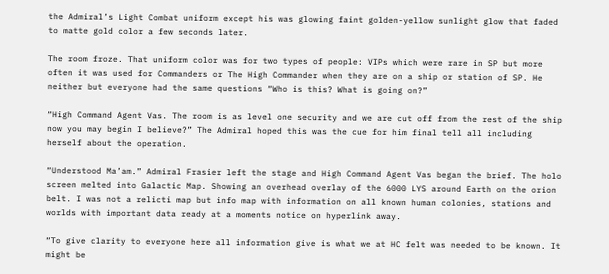the Admiral’s Light Combat uniform except his was glowing faint golden-yellow sunlight glow that faded to matte gold color a few seconds later.

The room froze. That uniform color was for two types of people: VIPs which were rare in SP but more often it was used for Commanders or The High Commander when they are on a ship or station of SP. He neither but everyone had the same questions “Who is this? What is going on?”

“High Command Agent Vas. The room is as level one security and we are cut off from the rest of the ship now you may begin I believe?” The Admiral hoped this was the cue for him final tell all including herself about the operation.

“Understood Ma’am.” Admiral Frasier left the stage and High Command Agent Vas began the brief. The holo screen melted into Galactic Map. Showing an overhead overlay of the 6000 LYS around Earth on the orion belt. I was not a relicti map but info map with information on all known human colonies, stations and worlds with important data ready at a moments notice on hyperlink away.

“To give clarity to everyone here all information give is what we at HC felt was needed to be known. It might be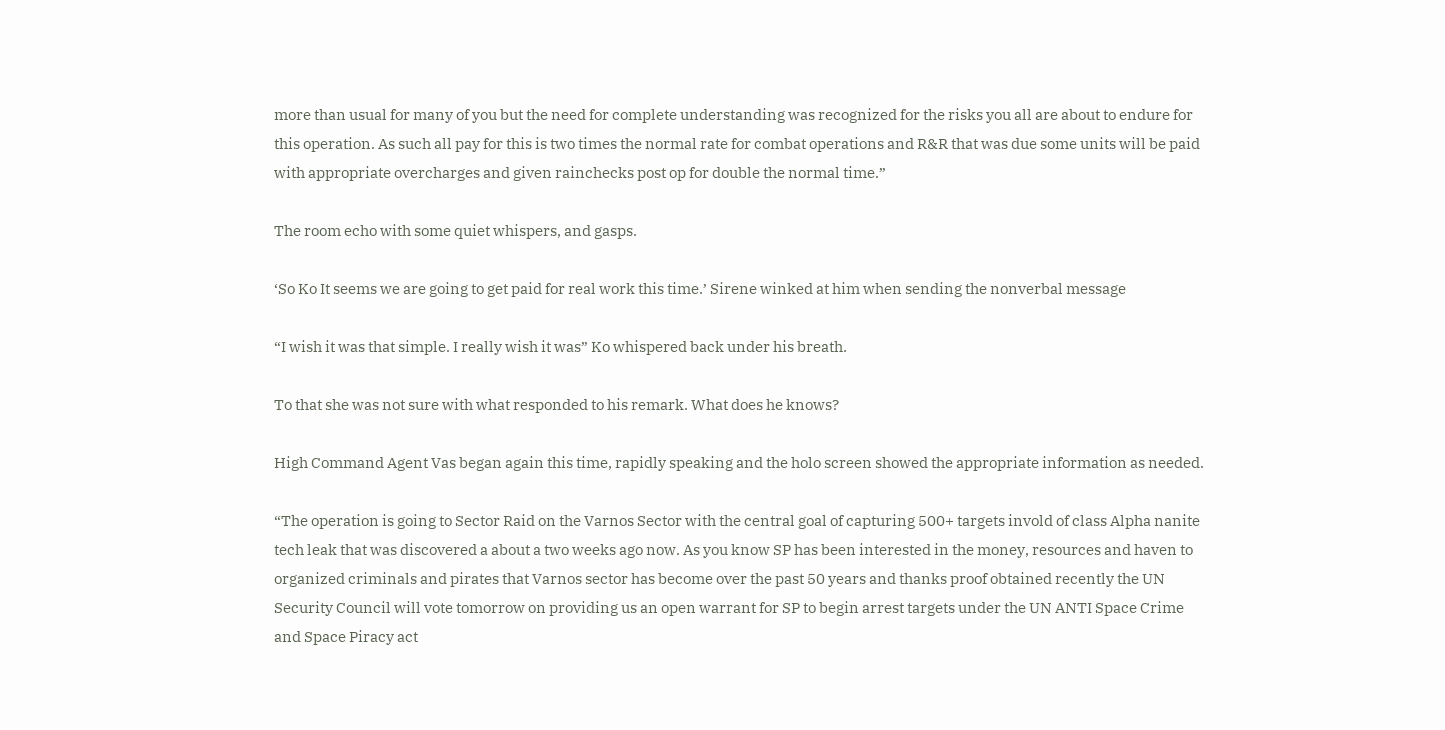more than usual for many of you but the need for complete understanding was recognized for the risks you all are about to endure for this operation. As such all pay for this is two times the normal rate for combat operations and R&R that was due some units will be paid with appropriate overcharges and given rainchecks post op for double the normal time.”

The room echo with some quiet whispers, and gasps.

‘So Ko It seems we are going to get paid for real work this time.’ Sirene winked at him when sending the nonverbal message

“I wish it was that simple. I really wish it was” Ko whispered back under his breath.

To that she was not sure with what responded to his remark. What does he knows?

High Command Agent Vas began again this time, rapidly speaking and the holo screen showed the appropriate information as needed.

“The operation is going to Sector Raid on the Varnos Sector with the central goal of capturing 500+ targets invold of class Alpha nanite tech leak that was discovered a about a two weeks ago now. As you know SP has been interested in the money, resources and haven to organized criminals and pirates that Varnos sector has become over the past 50 years and thanks proof obtained recently the UN Security Council will vote tomorrow on providing us an open warrant for SP to begin arrest targets under the UN ANTI Space Crime and Space Piracy act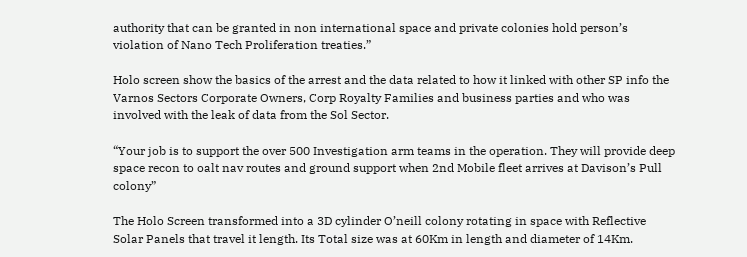authority that can be granted in non international space and private colonies hold person’s violation of Nano Tech Proliferation treaties.”

Holo screen show the basics of the arrest and the data related to how it linked with other SP info the Varnos Sectors Corporate Owners, Corp Royalty Families and business parties and who was involved with the leak of data from the Sol Sector.

“Your job is to support the over 500 Investigation arm teams in the operation. They will provide deep space recon to oalt nav routes and ground support when 2nd Mobile fleet arrives at Davison’s Pull colony”

The Holo Screen transformed into a 3D cylinder O’neill colony rotating in space with Reflective Solar Panels that travel it length. Its Total size was at 60Km in length and diameter of 14Km.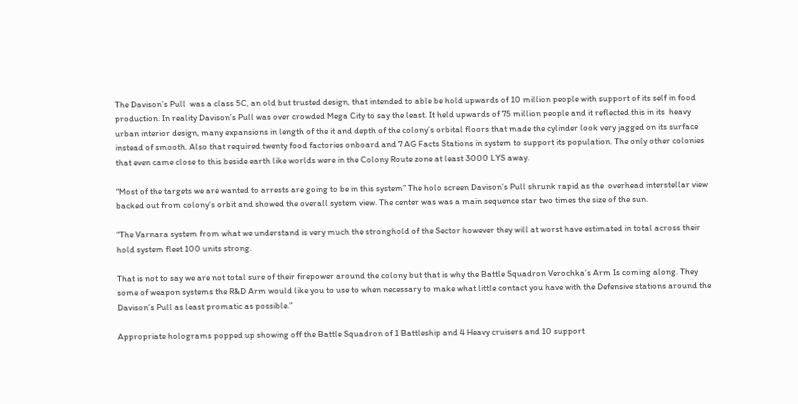The Davison’s Pull  was a class 5C, an old but trusted design, that intended to able be hold upwards of 10 million people with support of its self in food production. In reality Davison’s Pull was over crowded Mega City to say the least. It held upwards of 75 million people and it reflected this in its  heavy urban interior design, many expansions in length of the it and depth of the colony’s orbital floors that made the cylinder look very jagged on its surface instead of smooth. Also that required twenty food factories onboard and 7 AG Facts Stations in system to support its population. The only other colonies that even came close to this beside earth like worlds were in the Colony Route zone at least 3000 LYS away.

“Most of the targets we are wanted to arrests are going to be in this system” The holo screen Davison’s Pull shrunk rapid as the  overhead interstellar view backed out from colony’s orbit and showed the overall system view. The center was was a main sequence star two times the size of the sun.

“The Varnara system from what we understand is very much the stronghold of the Sector however they will at worst have estimated in total across their hold system fleet 100 units strong.

That is not to say we are not total sure of their firepower around the colony but that is why the Battle Squadron Verochka’s Arm Is coming along. They some of weapon systems the R&D Arm would like you to use to when necessary to make what little contact you have with the Defensive stations around the Davison’s Pull as least promatic as possible.”

Appropriate holograms popped up showing off the Battle Squadron of 1 Battleship and 4 Heavy cruisers and 10 support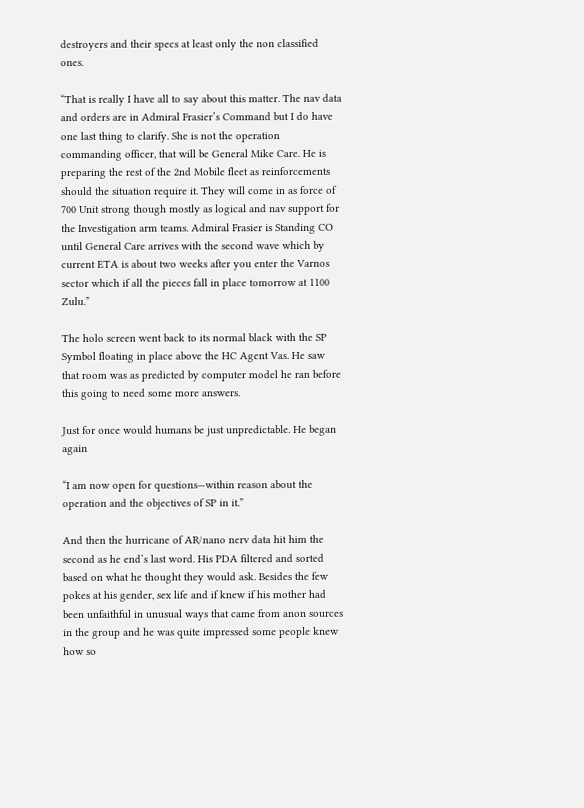destroyers and their specs at least only the non classified ones.

“That is really I have all to say about this matter. The nav data and orders are in Admiral Frasier’s Command but I do have one last thing to clarify. She is not the operation commanding officer, that will be General Mike Care. He is preparing the rest of the 2nd Mobile fleet as reinforcements should the situation require it. They will come in as force of 700 Unit strong though mostly as logical and nav support for the Investigation arm teams. Admiral Frasier is Standing CO until General Care arrives with the second wave which by current ETA is about two weeks after you enter the Varnos sector which if all the pieces fall in place tomorrow at 1100 Zulu.”

The holo screen went back to its normal black with the SP Symbol floating in place above the HC Agent Vas. He saw that room was as predicted by computer model he ran before this going to need some more answers.

Just for once would humans be just unpredictable. He began again

“I am now open for questions—within reason about the operation and the objectives of SP in it.”

And then the hurricane of AR/nano nerv data hit him the second as he end’s last word. His PDA filtered and sorted based on what he thought they would ask. Besides the few pokes at his gender, sex life and if knew if his mother had been unfaithful in unusual ways that came from anon sources in the group and he was quite impressed some people knew how so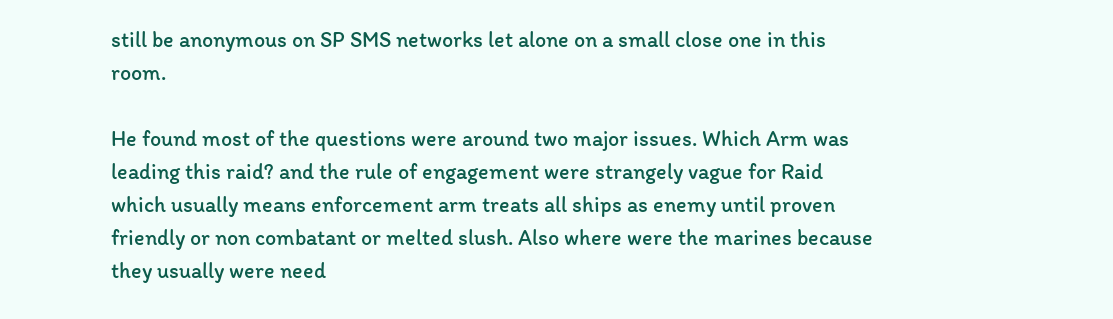still be anonymous on SP SMS networks let alone on a small close one in this room.

He found most of the questions were around two major issues. Which Arm was leading this raid? and the rule of engagement were strangely vague for Raid which usually means enforcement arm treats all ships as enemy until proven friendly or non combatant or melted slush. Also where were the marines because they usually were need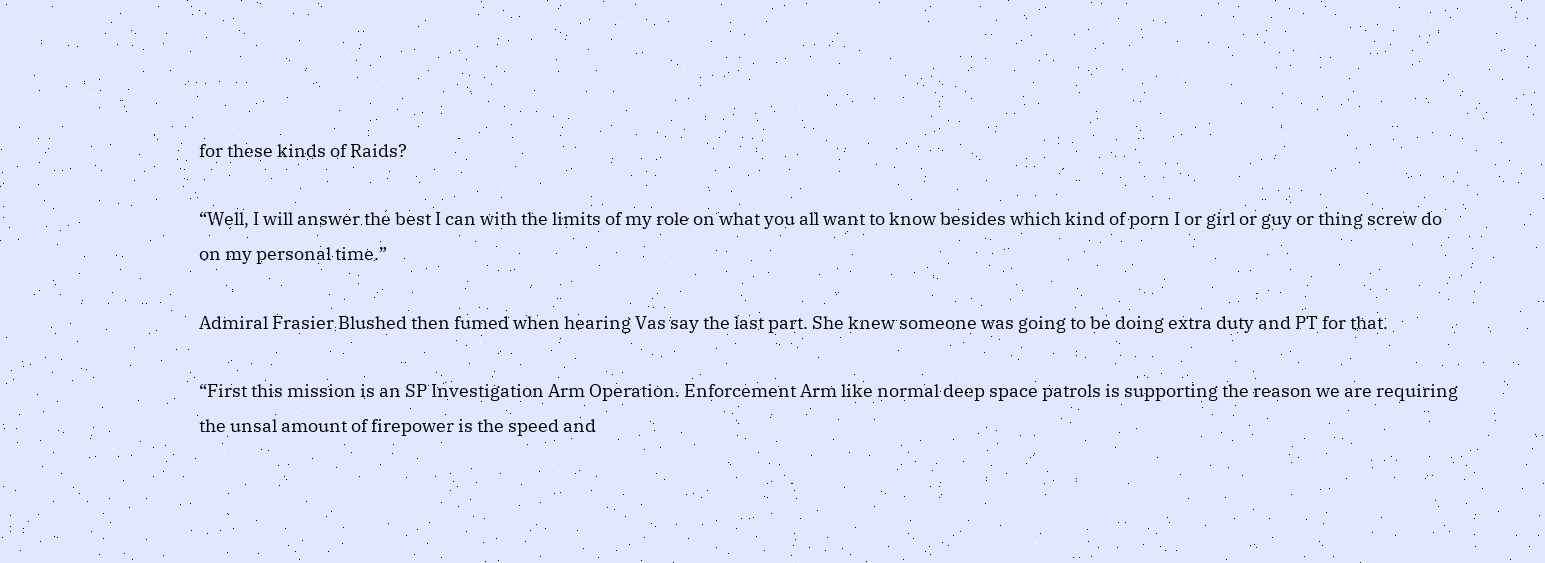for these kinds of Raids?

“Well, I will answer the best I can with the limits of my role on what you all want to know besides which kind of porn I or girl or guy or thing screw do on my personal time.”

Admiral Frasier Blushed then fumed when hearing Vas say the last part. She knew someone was going to be doing extra duty and PT for that.

“First this mission is an SP Investigation Arm Operation. Enforcement Arm like normal deep space patrols is supporting the reason we are requiring the unsal amount of firepower is the speed and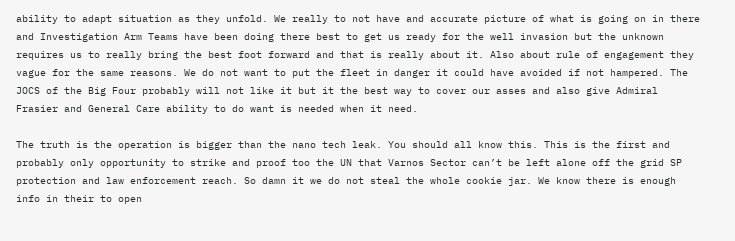ability to adapt situation as they unfold. We really to not have and accurate picture of what is going on in there and Investigation Arm Teams have been doing there best to get us ready for the well invasion but the unknown requires us to really bring the best foot forward and that is really about it. Also about rule of engagement they vague for the same reasons. We do not want to put the fleet in danger it could have avoided if not hampered. The JOCS of the Big Four probably will not like it but it the best way to cover our asses and also give Admiral Frasier and General Care ability to do want is needed when it need.

The truth is the operation is bigger than the nano tech leak. You should all know this. This is the first and probably only opportunity to strike and proof too the UN that Varnos Sector can’t be left alone off the grid SP protection and law enforcement reach. So damn it we do not steal the whole cookie jar. We know there is enough info in their to open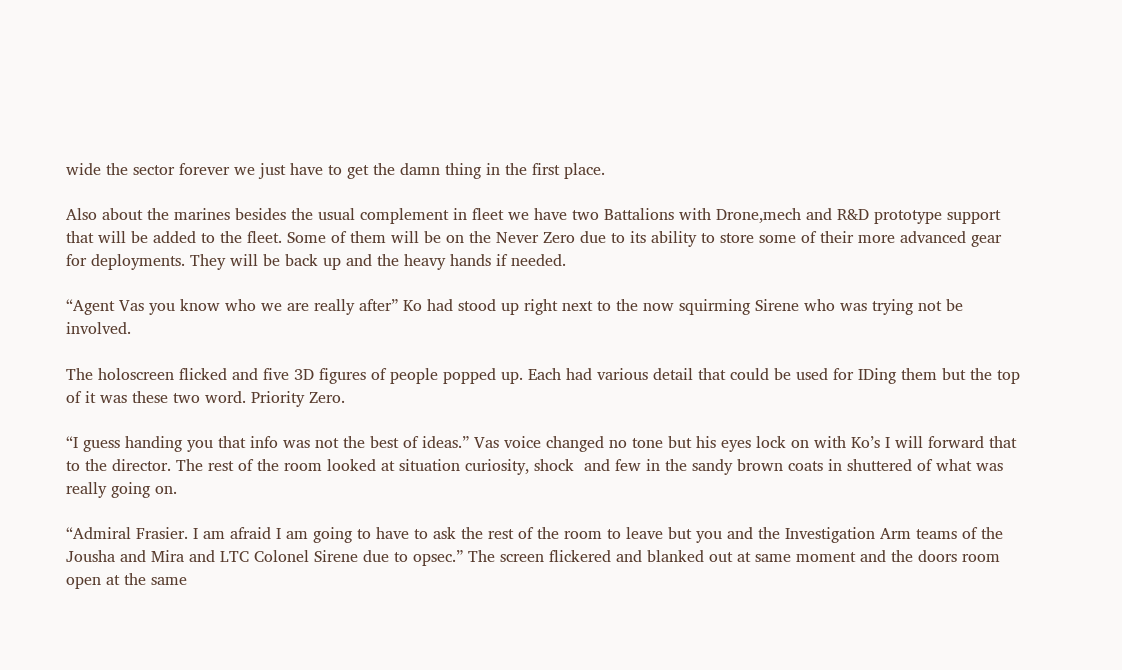wide the sector forever we just have to get the damn thing in the first place.

Also about the marines besides the usual complement in fleet we have two Battalions with Drone,mech and R&D prototype support that will be added to the fleet. Some of them will be on the Never Zero due to its ability to store some of their more advanced gear for deployments. They will be back up and the heavy hands if needed.

“Agent Vas you know who we are really after” Ko had stood up right next to the now squirming Sirene who was trying not be involved.

The holoscreen flicked and five 3D figures of people popped up. Each had various detail that could be used for IDing them but the top of it was these two word. Priority Zero.

“I guess handing you that info was not the best of ideas.” Vas voice changed no tone but his eyes lock on with Ko’s I will forward that to the director. The rest of the room looked at situation curiosity, shock  and few in the sandy brown coats in shuttered of what was really going on.

“Admiral Frasier. I am afraid I am going to have to ask the rest of the room to leave but you and the Investigation Arm teams of the Jousha and Mira and LTC Colonel Sirene due to opsec.” The screen flickered and blanked out at same moment and the doors room open at the same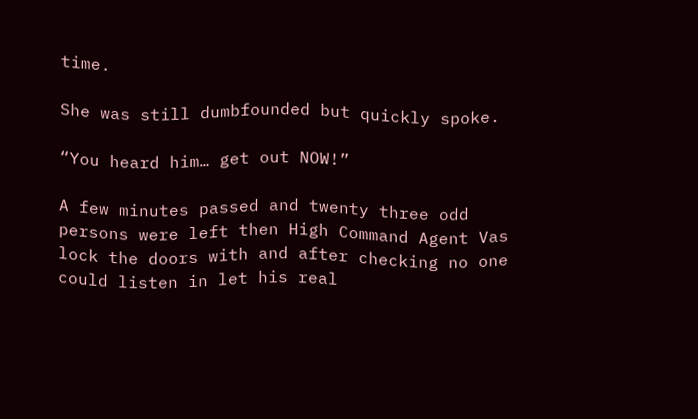time.

She was still dumbfounded but quickly spoke.

“You heard him… get out NOW!”

A few minutes passed and twenty three odd persons were left then High Command Agent Vas lock the doors with and after checking no one could listen in let his real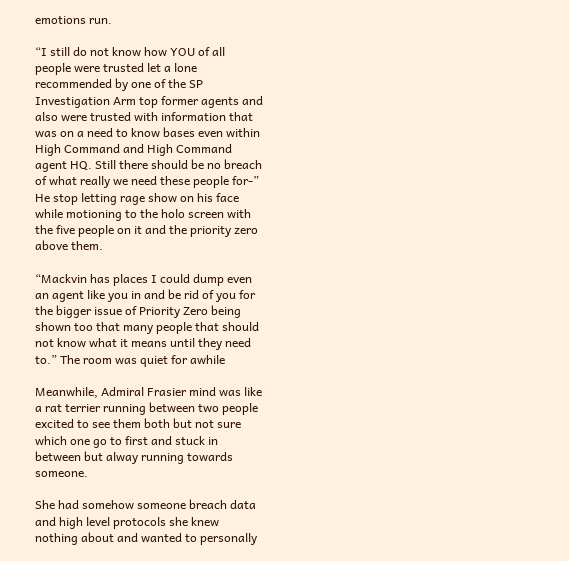emotions run.

“I still do not know how YOU of all people were trusted let a lone recommended by one of the SP Investigation Arm top former agents and also were trusted with information that was on a need to know bases even within High Command and High Command agent HQ. Still there should be no breach of what really we need these people for-” He stop letting rage show on his face while motioning to the holo screen with the five people on it and the priority zero above them.

“Mackvin has places I could dump even an agent like you in and be rid of you for the bigger issue of Priority Zero being shown too that many people that should not know what it means until they need to.” The room was quiet for awhile

Meanwhile, Admiral Frasier mind was like a rat terrier running between two people excited to see them both but not sure which one go to first and stuck in between but alway running towards someone.

She had somehow someone breach data and high level protocols she knew nothing about and wanted to personally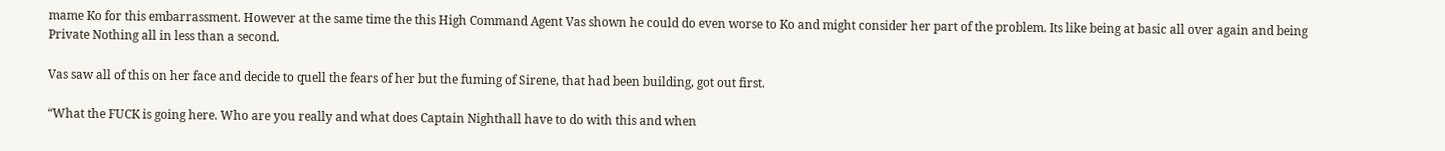mame Ko for this embarrassment. However at the same time the this High Command Agent Vas shown he could do even worse to Ko and might consider her part of the problem. Its like being at basic all over again and being Private Nothing all in less than a second.

Vas saw all of this on her face and decide to quell the fears of her but the fuming of Sirene, that had been building, got out first.

“What the FUCK is going here. Who are you really and what does Captain Nighthall have to do with this and when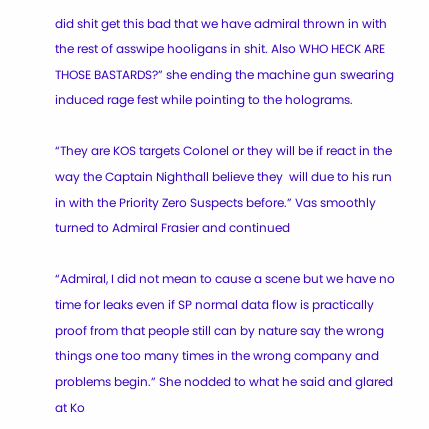did shit get this bad that we have admiral thrown in with the rest of asswipe hooligans in shit. Also WHO HECK ARE THOSE BASTARDS?” she ending the machine gun swearing induced rage fest while pointing to the holograms.

“They are KOS targets Colonel or they will be if react in the way the Captain Nighthall believe they  will due to his run in with the Priority Zero Suspects before.” Vas smoothly turned to Admiral Frasier and continued

“Admiral, I did not mean to cause a scene but we have no time for leaks even if SP normal data flow is practically proof from that people still can by nature say the wrong things one too many times in the wrong company and problems begin.” She nodded to what he said and glared at Ko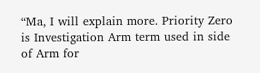“Ma, I will explain more. Priority Zero is Investigation Arm term used in side of Arm for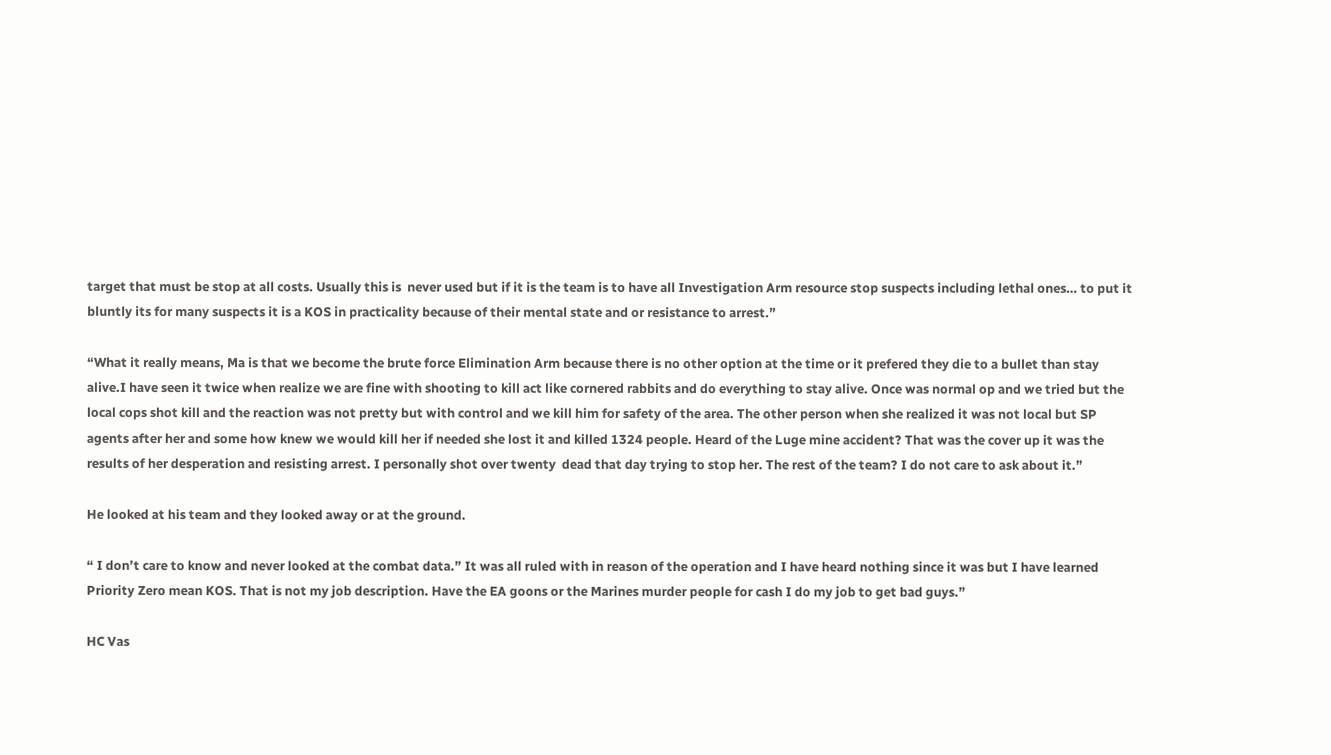target that must be stop at all costs. Usually this is  never used but if it is the team is to have all Investigation Arm resource stop suspects including lethal ones… to put it bluntly its for many suspects it is a KOS in practicality because of their mental state and or resistance to arrest.”

“What it really means, Ma is that we become the brute force Elimination Arm because there is no other option at the time or it prefered they die to a bullet than stay alive.I have seen it twice when realize we are fine with shooting to kill act like cornered rabbits and do everything to stay alive. Once was normal op and we tried but the local cops shot kill and the reaction was not pretty but with control and we kill him for safety of the area. The other person when she realized it was not local but SP agents after her and some how knew we would kill her if needed she lost it and killed 1324 people. Heard of the Luge mine accident? That was the cover up it was the results of her desperation and resisting arrest. I personally shot over twenty  dead that day trying to stop her. The rest of the team? I do not care to ask about it.”

He looked at his team and they looked away or at the ground.

“ I don’t care to know and never looked at the combat data.” It was all ruled with in reason of the operation and I have heard nothing since it was but I have learned Priority Zero mean KOS. That is not my job description. Have the EA goons or the Marines murder people for cash I do my job to get bad guys.”

HC Vas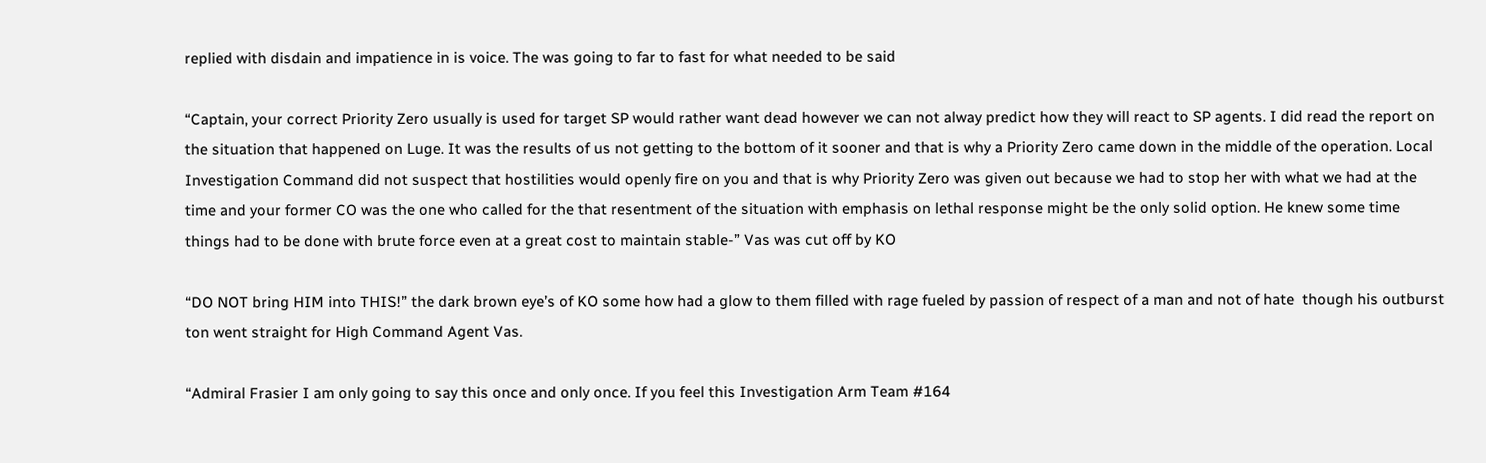replied with disdain and impatience in is voice. The was going to far to fast for what needed to be said

“Captain, your correct Priority Zero usually is used for target SP would rather want dead however we can not alway predict how they will react to SP agents. I did read the report on the situation that happened on Luge. It was the results of us not getting to the bottom of it sooner and that is why a Priority Zero came down in the middle of the operation. Local Investigation Command did not suspect that hostilities would openly fire on you and that is why Priority Zero was given out because we had to stop her with what we had at the time and your former CO was the one who called for the that resentment of the situation with emphasis on lethal response might be the only solid option. He knew some time things had to be done with brute force even at a great cost to maintain stable-” Vas was cut off by KO

“DO NOT bring HIM into THIS!” the dark brown eye’s of KO some how had a glow to them filled with rage fueled by passion of respect of a man and not of hate  though his outburst ton went straight for High Command Agent Vas.

“Admiral Frasier I am only going to say this once and only once. If you feel this Investigation Arm Team #164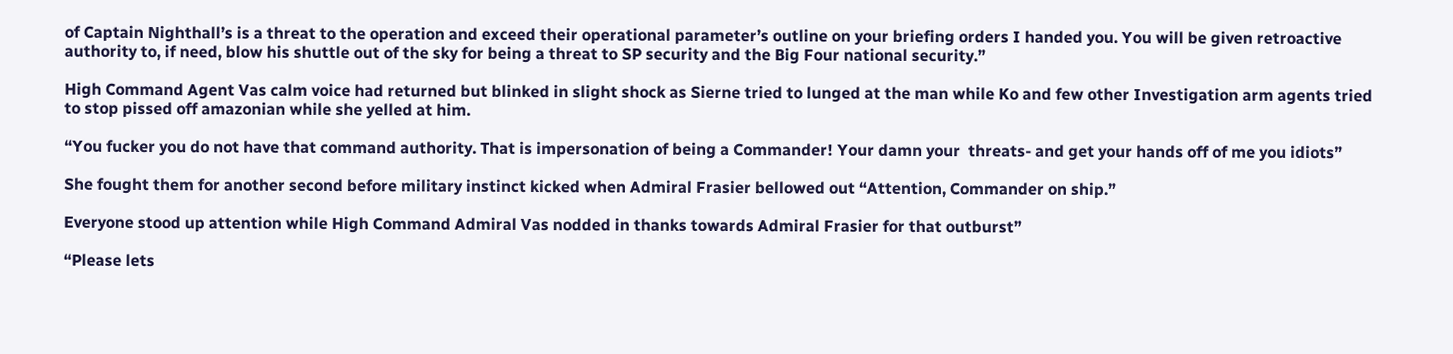of Captain Nighthall’s is a threat to the operation and exceed their operational parameter’s outline on your briefing orders I handed you. You will be given retroactive authority to, if need, blow his shuttle out of the sky for being a threat to SP security and the Big Four national security.”

High Command Agent Vas calm voice had returned but blinked in slight shock as Sierne tried to lunged at the man while Ko and few other Investigation arm agents tried to stop pissed off amazonian while she yelled at him.

“You fucker you do not have that command authority. That is impersonation of being a Commander! Your damn your  threats- and get your hands off of me you idiots”

She fought them for another second before military instinct kicked when Admiral Frasier bellowed out “Attention, Commander on ship.”

Everyone stood up attention while High Command Admiral Vas nodded in thanks towards Admiral Frasier for that outburst”

“Please lets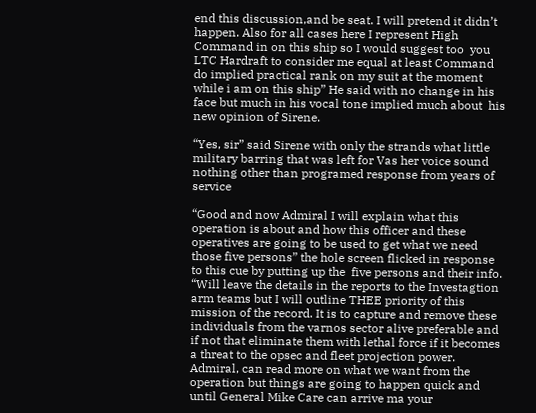end this discussion,and be seat. I will pretend it didn’t happen. Also for all cases here I represent High Command in on this ship so I would suggest too  you LTC Hardraft to consider me equal at least Command do implied practical rank on my suit at the moment while i am on this ship” He said with no change in his face but much in his vocal tone implied much about  his new opinion of Sirene.

“Yes, sir” said Sirene with only the strands what little military barring that was left for Vas her voice sound nothing other than programed response from years of service

“Good and now Admiral I will explain what this operation is about and how this officer and these operatives are going to be used to get what we need those five persons” the hole screen flicked in response to this cue by putting up the  five persons and their info. “Will leave the details in the reports to the Investagtion arm teams but I will outline THEE priority of this mission of the record. It is to capture and remove these individuals from the varnos sector alive preferable and if not that eliminate them with lethal force if it becomes a threat to the opsec and fleet projection power. Admiral, can read more on what we want from the operation but things are going to happen quick and until General Mike Care can arrive ma your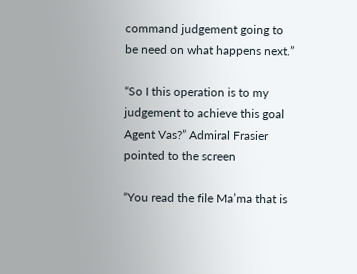command judgement going to be need on what happens next.”

“So I this operation is to my judgement to achieve this goal Agent Vas?” Admiral Frasier pointed to the screen

“You read the file Ma’ma that is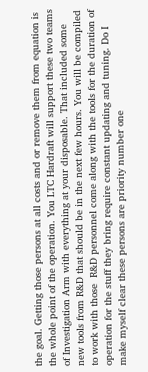the goal. Getting those persons at all costs and or remove them from equation is the whole point of the operation. You LTC Hardraft will support these two teams of Investigation Arm with everything at your disposable. That included some new tools from R&D that should be in the next few hours. You will be compiled to work with those  R&D personnel come along with the tools for the duration of operation for the stuff they bring require constant updating and tuning. Do I make myself clear these persons are priority number one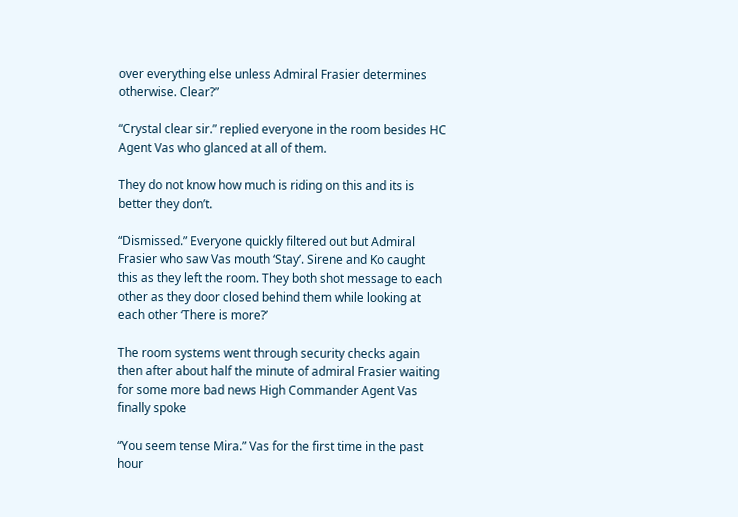over everything else unless Admiral Frasier determines otherwise. Clear?”

“Crystal clear sir.” replied everyone in the room besides HC Agent Vas who glanced at all of them.

They do not know how much is riding on this and its is better they don’t.

“Dismissed.” Everyone quickly filtered out but Admiral Frasier who saw Vas mouth ‘Stay’. Sirene and Ko caught this as they left the room. They both shot message to each other as they door closed behind them while looking at each other ‘There is more?’

The room systems went through security checks again then after about half the minute of admiral Frasier waiting for some more bad news High Commander Agent Vas finally spoke

“You seem tense Mira.” Vas for the first time in the past hour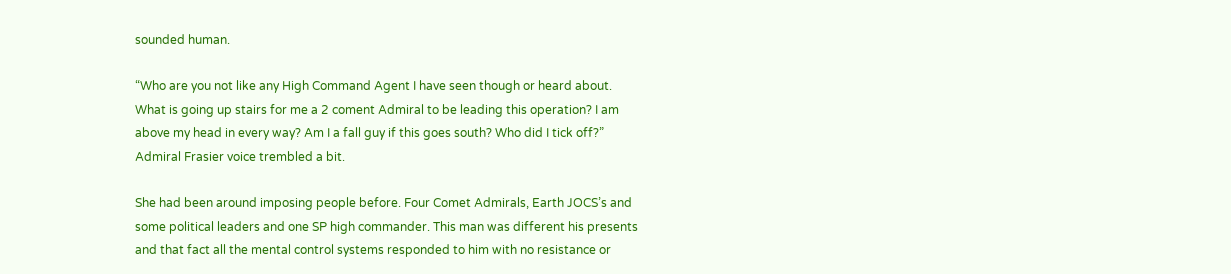sounded human.

“Who are you not like any High Command Agent I have seen though or heard about. What is going up stairs for me a 2 coment Admiral to be leading this operation? I am above my head in every way? Am I a fall guy if this goes south? Who did I tick off?” Admiral Frasier voice trembled a bit.

She had been around imposing people before. Four Comet Admirals, Earth JOCS’s and some political leaders and one SP high commander. This man was different his presents and that fact all the mental control systems responded to him with no resistance or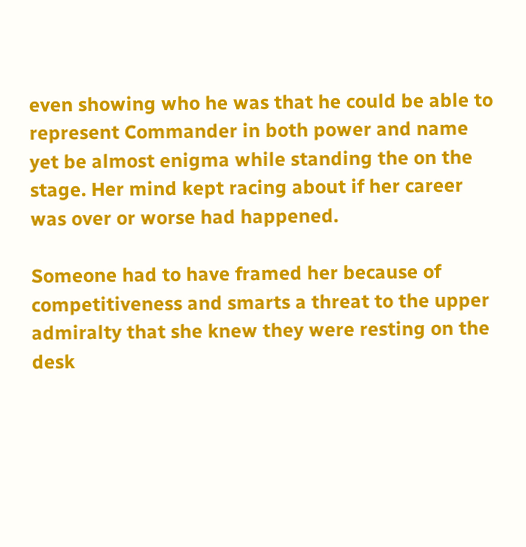even showing who he was that he could be able to represent Commander in both power and name yet be almost enigma while standing the on the stage. Her mind kept racing about if her career was over or worse had happened.

Someone had to have framed her because of competitiveness and smarts a threat to the upper admiralty that she knew they were resting on the desk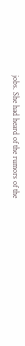jobs. She had heard of the rumors of the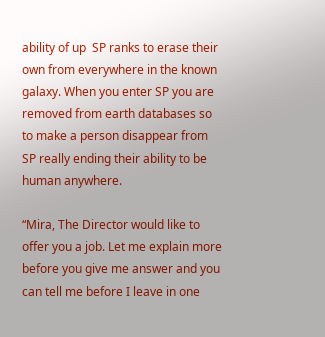ability of up  SP ranks to erase their own from everywhere in the known galaxy. When you enter SP you are removed from earth databases so to make a person disappear from SP really ending their ability to be human anywhere.

“Mira, The Director would like to offer you a job. Let me explain more before you give me answer and you can tell me before I leave in one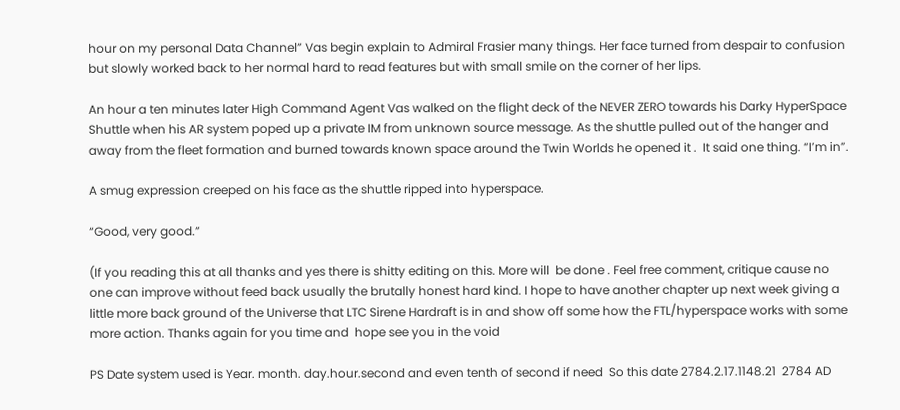hour on my personal Data Channel” Vas begin explain to Admiral Frasier many things. Her face turned from despair to confusion but slowly worked back to her normal hard to read features but with small smile on the corner of her lips.

An hour a ten minutes later High Command Agent Vas walked on the flight deck of the NEVER ZERO towards his Darky HyperSpace Shuttle when his AR system poped up a private IM from unknown source message. As the shuttle pulled out of the hanger and away from the fleet formation and burned towards known space around the Twin Worlds he opened it .  It said one thing. “I’m in”.

A smug expression creeped on his face as the shuttle ripped into hyperspace.

“Good, very good.”

(If you reading this at all thanks and yes there is shitty editing on this. More will  be done . Feel free comment, critique cause no one can improve without feed back usually the brutally honest hard kind. I hope to have another chapter up next week giving a little more back ground of the Universe that LTC Sirene Hardraft is in and show off some how the FTL/hyperspace works with some more action. Thanks again for you time and  hope see you in the void

PS Date system used is Year. month. day.hour.second and even tenth of second if need  So this date 2784.2.17.1148.21  2784 AD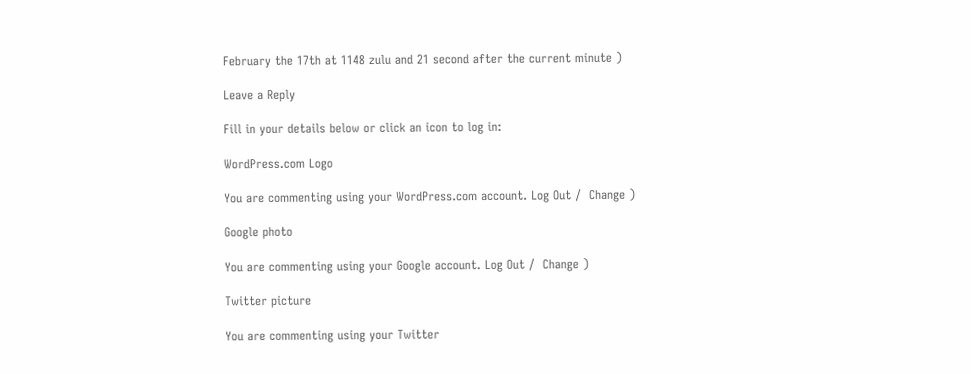February the 17th at 1148 zulu and 21 second after the current minute )

Leave a Reply

Fill in your details below or click an icon to log in:

WordPress.com Logo

You are commenting using your WordPress.com account. Log Out /  Change )

Google photo

You are commenting using your Google account. Log Out /  Change )

Twitter picture

You are commenting using your Twitter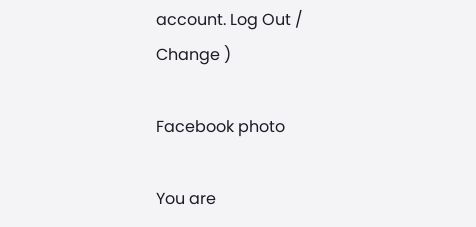account. Log Out /  Change )

Facebook photo

You are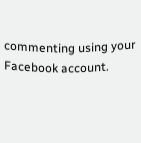commenting using your Facebook account.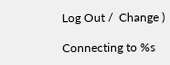Log Out /  Change )

Connecting to %s